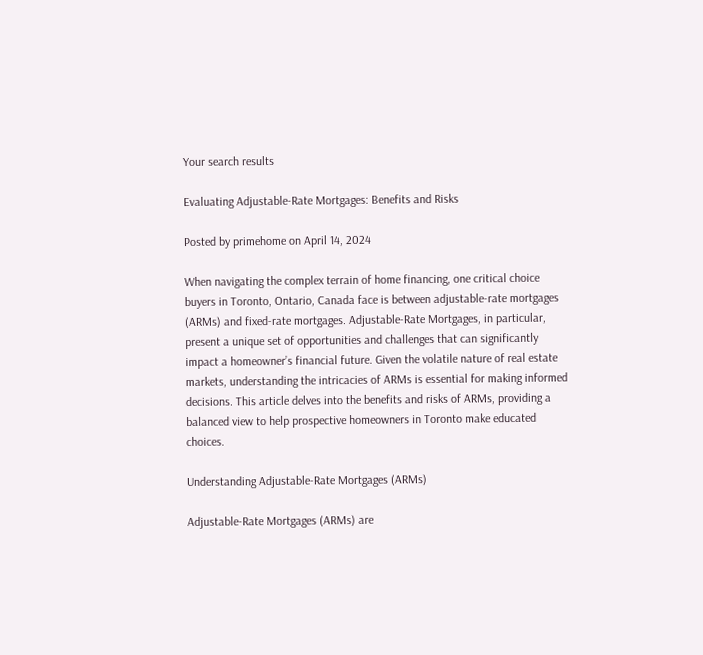Your search results

Evaluating Adjustable-Rate Mortgages: Benefits and Risks

Posted by primehome on April 14, 2024

When navigating the complex terrain of home financing, one critical choice buyers in Toronto, Ontario, Canada face is between adjustable-rate mortgages (ARMs) and fixed-rate mortgages. Adjustable-Rate Mortgages, in particular, present a unique set of opportunities and challenges that can significantly impact a homeowner’s financial future. Given the volatile nature of real estate markets, understanding the intricacies of ARMs is essential for making informed decisions. This article delves into the benefits and risks of ARMs, providing a balanced view to help prospective homeowners in Toronto make educated choices.

Understanding Adjustable-Rate Mortgages (ARMs)

Adjustable-Rate Mortgages (ARMs) are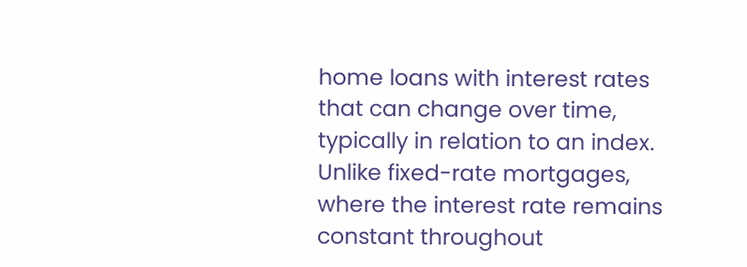home loans with interest rates that can change over time, typically in relation to an index. Unlike fixed-rate mortgages, where the interest rate remains constant throughout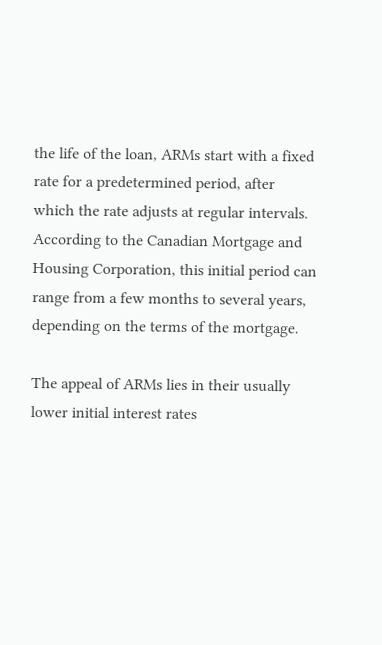the life of the loan, ARMs start with a fixed rate for a predetermined period, after which the rate adjusts at regular intervals. According to the Canadian Mortgage and Housing Corporation, this initial period can range from a few months to several years, depending on the terms of the mortgage.

The appeal of ARMs lies in their usually lower initial interest rates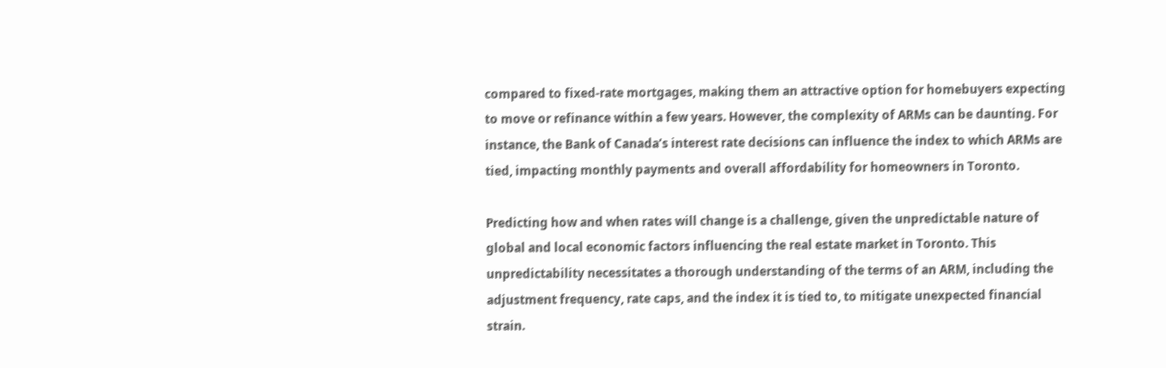compared to fixed-rate mortgages, making them an attractive option for homebuyers expecting to move or refinance within a few years. However, the complexity of ARMs can be daunting. For instance, the Bank of Canada’s interest rate decisions can influence the index to which ARMs are tied, impacting monthly payments and overall affordability for homeowners in Toronto.

Predicting how and when rates will change is a challenge, given the unpredictable nature of global and local economic factors influencing the real estate market in Toronto. This unpredictability necessitates a thorough understanding of the terms of an ARM, including the adjustment frequency, rate caps, and the index it is tied to, to mitigate unexpected financial strain.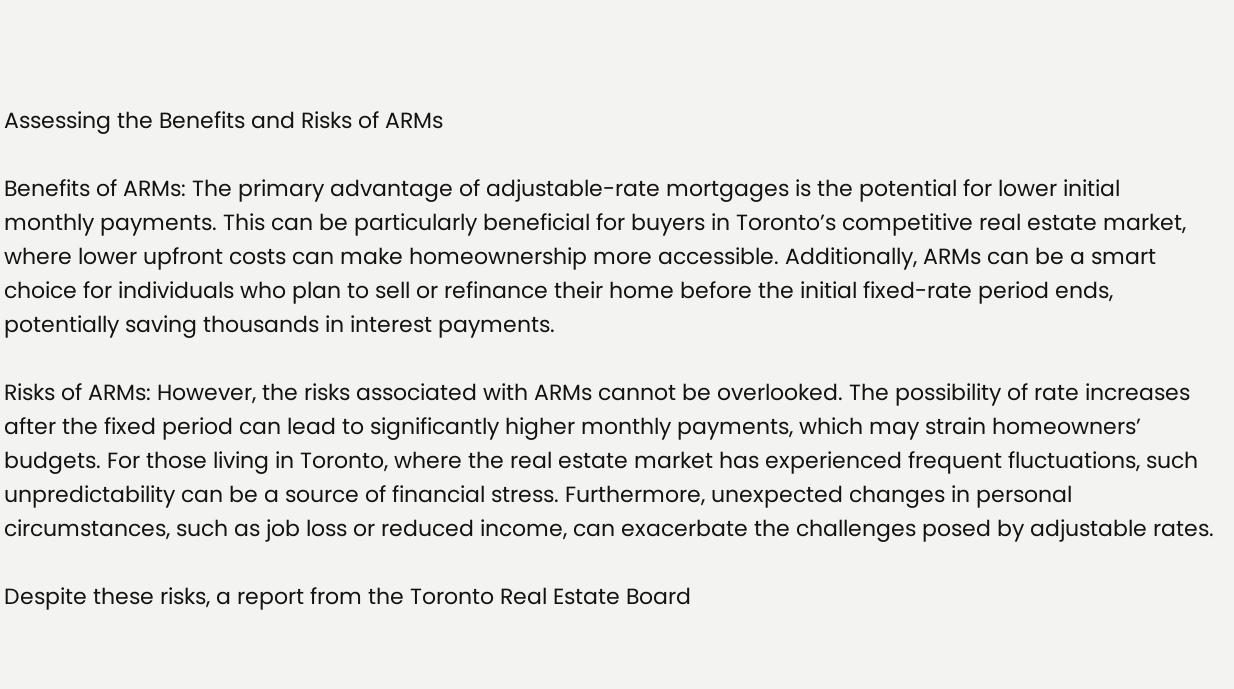Assessing the Benefits and Risks of ARMs

Benefits of ARMs: The primary advantage of adjustable-rate mortgages is the potential for lower initial monthly payments. This can be particularly beneficial for buyers in Toronto’s competitive real estate market, where lower upfront costs can make homeownership more accessible. Additionally, ARMs can be a smart choice for individuals who plan to sell or refinance their home before the initial fixed-rate period ends, potentially saving thousands in interest payments.

Risks of ARMs: However, the risks associated with ARMs cannot be overlooked. The possibility of rate increases after the fixed period can lead to significantly higher monthly payments, which may strain homeowners’ budgets. For those living in Toronto, where the real estate market has experienced frequent fluctuations, such unpredictability can be a source of financial stress. Furthermore, unexpected changes in personal circumstances, such as job loss or reduced income, can exacerbate the challenges posed by adjustable rates.

Despite these risks, a report from the Toronto Real Estate Board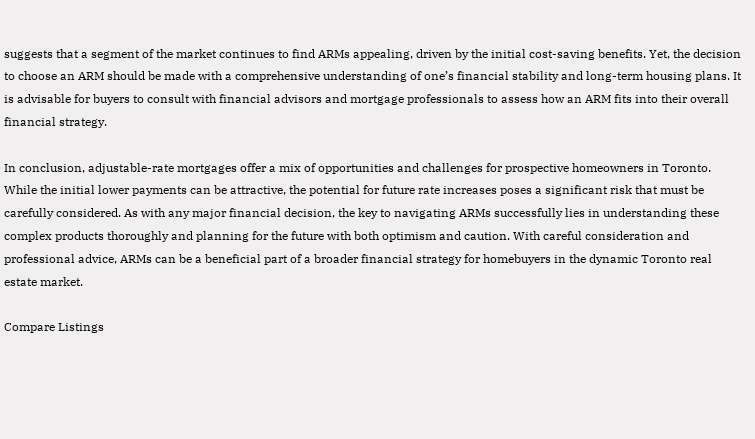suggests that a segment of the market continues to find ARMs appealing, driven by the initial cost-saving benefits. Yet, the decision to choose an ARM should be made with a comprehensive understanding of one’s financial stability and long-term housing plans. It is advisable for buyers to consult with financial advisors and mortgage professionals to assess how an ARM fits into their overall financial strategy.

In conclusion, adjustable-rate mortgages offer a mix of opportunities and challenges for prospective homeowners in Toronto. While the initial lower payments can be attractive, the potential for future rate increases poses a significant risk that must be carefully considered. As with any major financial decision, the key to navigating ARMs successfully lies in understanding these complex products thoroughly and planning for the future with both optimism and caution. With careful consideration and professional advice, ARMs can be a beneficial part of a broader financial strategy for homebuyers in the dynamic Toronto real estate market.

Compare Listings